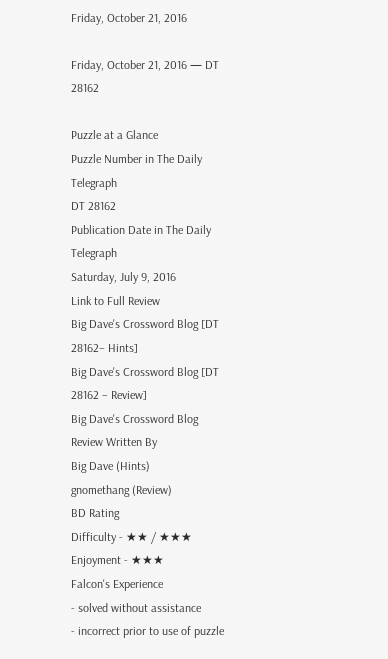Friday, October 21, 2016

Friday, October 21, 2016 — DT 28162

Puzzle at a Glance
Puzzle Number in The Daily Telegraph
DT 28162
Publication Date in The Daily Telegraph
Saturday, July 9, 2016
Link to Full Review
Big Dave's Crossword Blog [DT 28162– Hints]
Big Dave's Crossword Blog [DT 28162 – Review]
Big Dave's Crossword Blog Review Written By
Big Dave (Hints)
gnomethang (Review)
BD Rating
Difficulty - ★★ / ★★★ Enjoyment - ★★★
Falcon's Experience
- solved without assistance
- incorrect prior to use of puzzle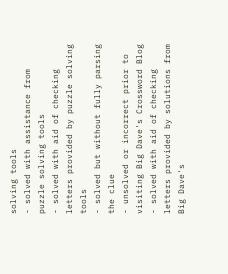solving tools
- solved with assistance from puzzle solving tools
- solved with aid of checking letters provided by puzzle solving tools
- solved but without fully parsing the clue
- unsolved or incorrect prior to visiting Big Dave's Crossword Blog
- solved with aid of checking letters provided by solutions from Big Dave's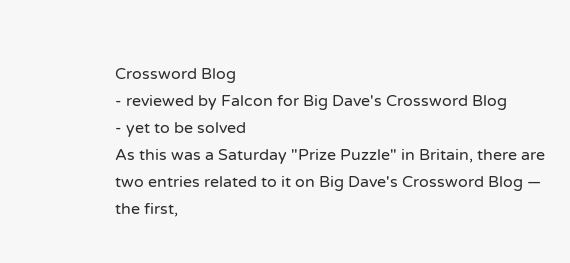Crossword Blog
- reviewed by Falcon for Big Dave's Crossword Blog
- yet to be solved
As this was a Saturday "Prize Puzzle" in Britain, there are two entries related to it on Big Dave's Crossword Blog — the first,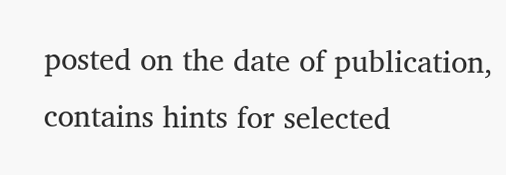posted on the date of publication, contains hints for selected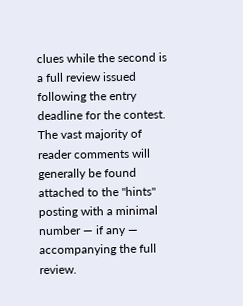clues while the second is a full review issued following the entry deadline for the contest. The vast majority of reader comments will generally be found attached to the "hints" posting with a minimal number — if any — accompanying the full review.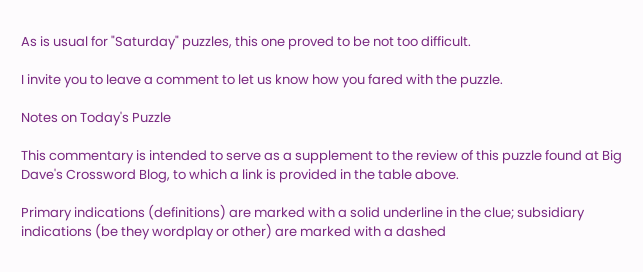As is usual for "Saturday" puzzles, this one proved to be not too difficult.

I invite you to leave a comment to let us know how you fared with the puzzle.

Notes on Today's Puzzle

This commentary is intended to serve as a supplement to the review of this puzzle found at Big Dave's Crossword Blog, to which a link is provided in the table above.

Primary indications (definitions) are marked with a solid underline in the clue; subsidiary indications (be they wordplay or other) are marked with a dashed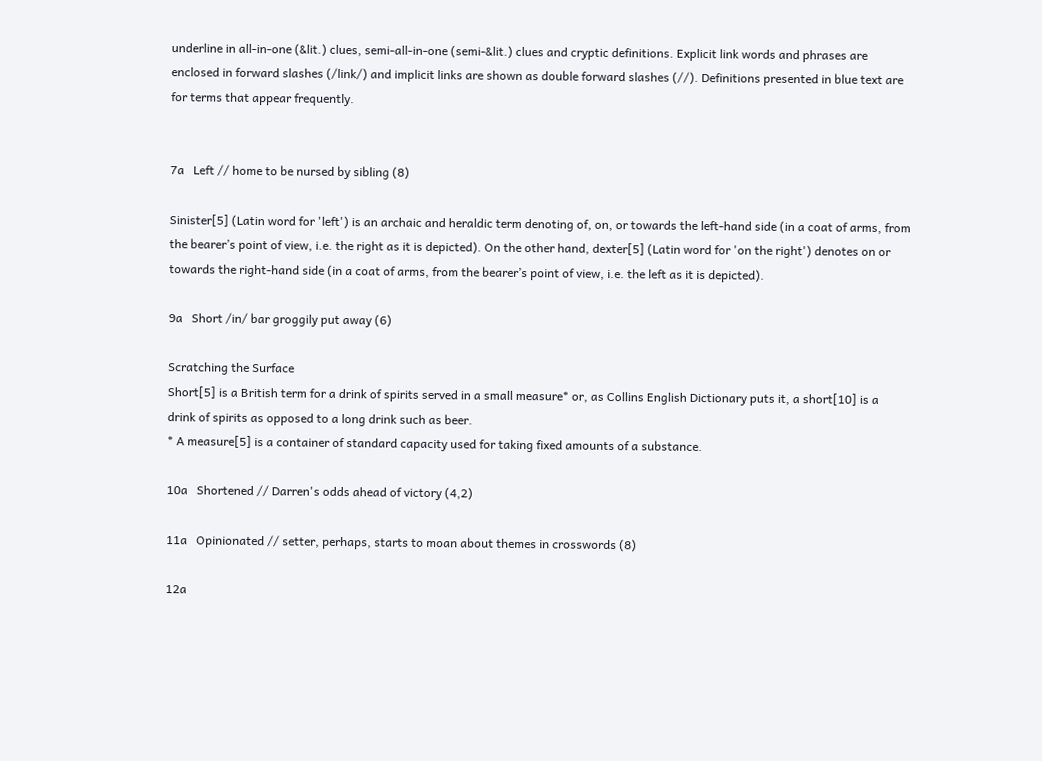underline in all-in-one (&lit.) clues, semi-all-in-one (semi-&lit.) clues and cryptic definitions. Explicit link words and phrases are enclosed in forward slashes (/link/) and implicit links are shown as double forward slashes (//). Definitions presented in blue text are for terms that appear frequently.


7a   Left // home to be nursed by sibling (8)

Sinister[5] (Latin word for 'left') is an archaic and heraldic term denoting of, on, or towards the left-hand side (in a coat of arms, from the bearer’s point of view, i.e. the right as it is depicted). On the other hand, dexter[5] (Latin word for 'on the right') denotes on or towards the right-hand side (in a coat of arms, from the bearer’s point of view, i.e. the left as it is depicted).

9a   Short /in/ bar groggily put away (6)

Scratching the Surface
Short[5] is a British term for a drink of spirits served in a small measure* or, as Collins English Dictionary puts it, a short[10] is a drink of spirits as opposed to a long drink such as beer.
* A measure[5] is a container of standard capacity used for taking fixed amounts of a substance.

10a   Shortened // Darren's odds ahead of victory (4,2)

11a   Opinionated // setter, perhaps, starts to moan about themes in crosswords (8)

12a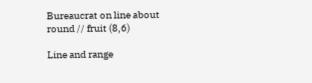Bureaucrat on line about round // fruit (8,6)

Line and range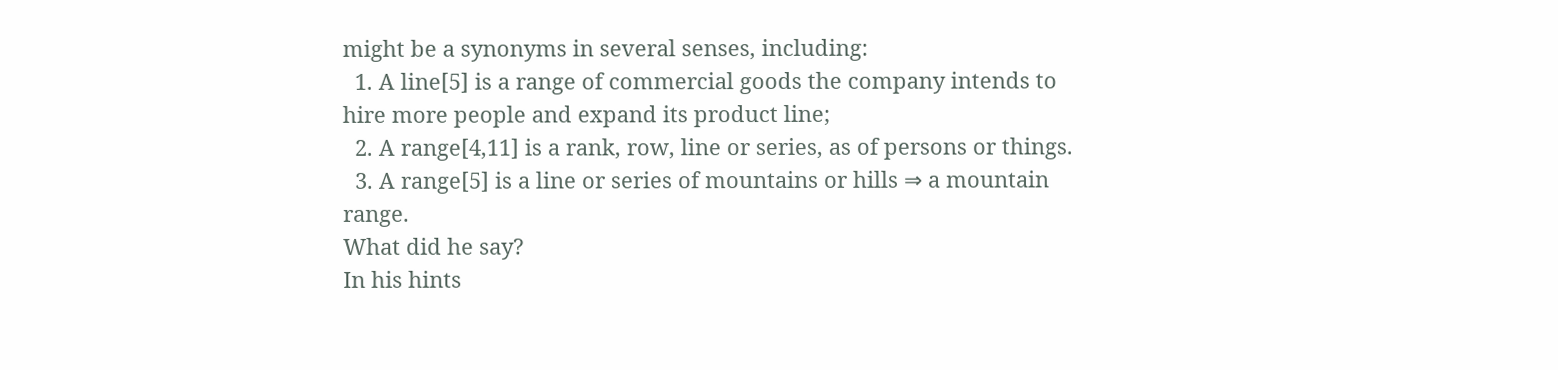might be a synonyms in several senses, including:
  1. A line[5] is a range of commercial goods the company intends to hire more people and expand its product line;
  2. A range[4,11] is a rank, row, line or series, as of persons or things.
  3. A range[5] is a line or series of mountains or hills ⇒ a mountain range.
What did he say?
In his hints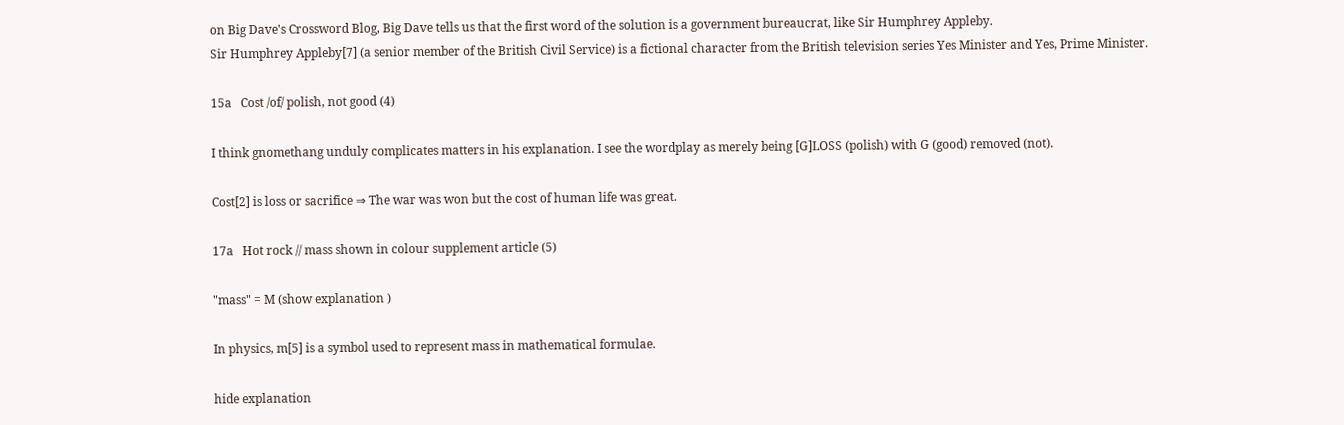on Big Dave's Crossword Blog, Big Dave tells us that the first word of the solution is a government bureaucrat, like Sir Humphrey Appleby.
Sir Humphrey Appleby[7] (a senior member of the British Civil Service) is a fictional character from the British television series Yes Minister and Yes, Prime Minister.

15a   Cost /of/ polish, not good (4)

I think gnomethang unduly complicates matters in his explanation. I see the wordplay as merely being [G]LOSS (polish) with G (good) removed (not).

Cost[2] is loss or sacrifice ⇒ The war was won but the cost of human life was great.

17a   Hot rock // mass shown in colour supplement article (5)

"mass" = M (show explanation )

In physics, m[5] is a symbol used to represent mass in mathematical formulae.

hide explanation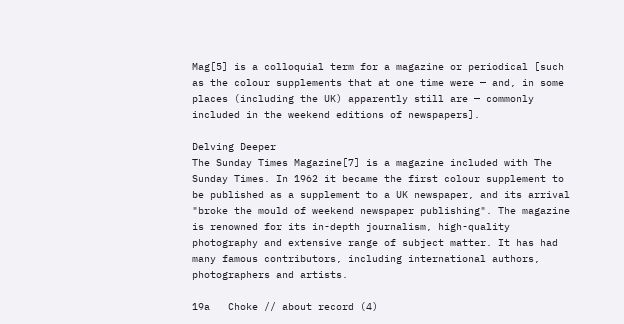Mag[5] is a colloquial term for a magazine or periodical [such as the colour supplements that at one time were — and, in some places (including the UK) apparently still are — commonly included in the weekend editions of newspapers].

Delving Deeper
The Sunday Times Magazine[7] is a magazine included with The Sunday Times. In 1962 it became the first colour supplement to be published as a supplement to a UK newspaper, and its arrival "broke the mould of weekend newspaper publishing". The magazine is renowned for its in-depth journalism, high-quality photography and extensive range of subject matter. It has had many famous contributors, including international authors, photographers and artists.

19a   Choke // about record (4)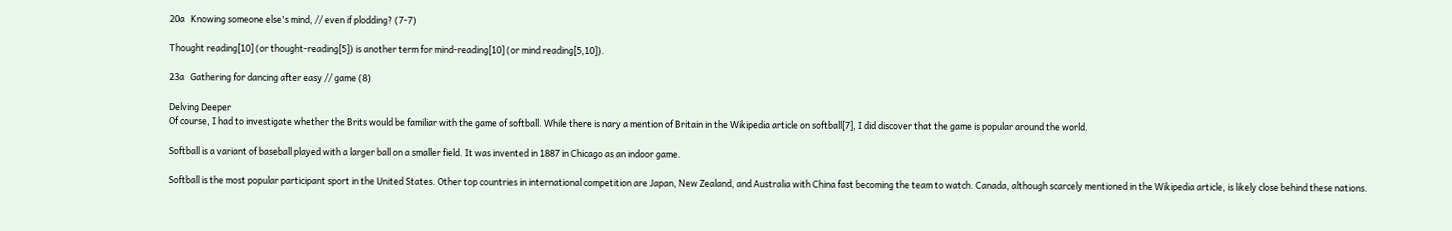20a   Knowing someone else's mind, // even if plodding? (7-7)

Thought reading[10] (or thought-reading[5]) is another term for mind-reading[10] (or mind reading[5,10]).

23a   Gathering for dancing after easy // game (8)

Delving Deeper
Of course, I had to investigate whether the Brits would be familiar with the game of softball. While there is nary a mention of Britain in the Wikipedia article on softball[7], I did discover that the game is popular around the world.

Softball is a variant of baseball played with a larger ball on a smaller field. It was invented in 1887 in Chicago as an indoor game.

Softball is the most popular participant sport in the United States. Other top countries in international competition are Japan, New Zealand, and Australia with China fast becoming the team to watch. Canada, although scarcely mentioned in the Wikipedia article, is likely close behind these nations.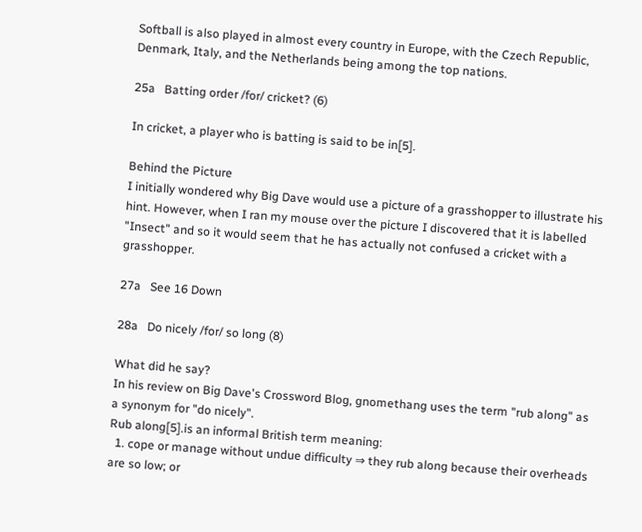Softball is also played in almost every country in Europe, with the Czech Republic, Denmark, Italy, and the Netherlands being among the top nations.

25a   Batting order /for/ cricket? (6)

In cricket, a player who is batting is said to be in[5].

Behind the Picture
I initially wondered why Big Dave would use a picture of a grasshopper to illustrate his hint. However, when I ran my mouse over the picture I discovered that it is labelled "Insect" and so it would seem that he has actually not confused a cricket with a grasshopper.

27a   See 16 Down

28a   Do nicely /for/ so long (8)

What did he say?
In his review on Big Dave's Crossword Blog, gnomethang uses the term "rub along" as a synonym for "do nicely".
Rub along[5].is an informal British term meaning:
  1. cope or manage without undue difficulty ⇒ they rub along because their overheads are so low; or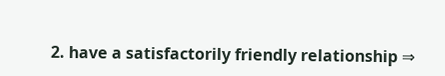2. have a satisfactorily friendly relationship ⇒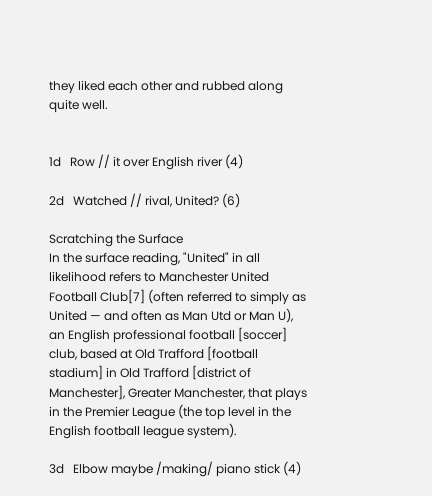they liked each other and rubbed along quite well.


1d   Row // it over English river (4)

2d   Watched // rival, United? (6)

Scratching the Surface
In the surface reading, "United" in all likelihood refers to Manchester United Football Club[7] (often referred to simply as United — and often as Man Utd or Man U), an English professional football [soccer] club, based at Old Trafford [football stadium] in Old Trafford [district of Manchester], Greater Manchester, that plays in the Premier League (the top level in the English football league system).

3d   Elbow maybe /making/ piano stick (4)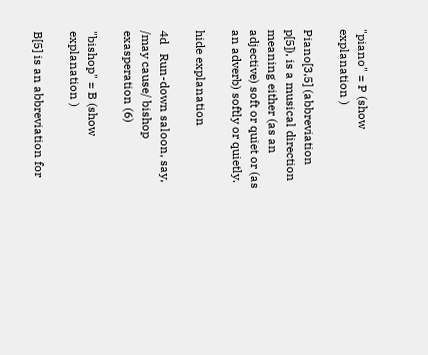"piano" = P (show explanation )

Piano[3,5] (abbreviation p[5]), is a musical direction meaning either (as an adjective) soft or quiet or (as an adverb) softly or quietly.

hide explanation

4d   Run-down saloon, say, /may cause/ bishop exasperation (6)

"bishop" = B (show explanation )

B[5] is an abbreviation for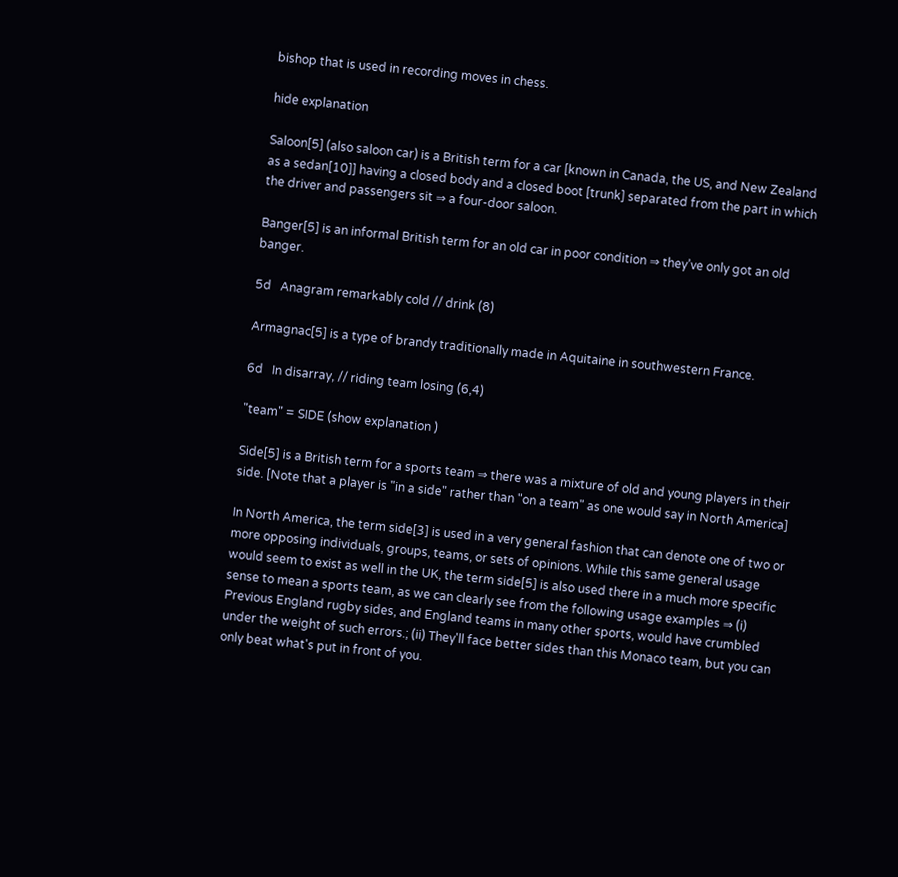bishop that is used in recording moves in chess.

hide explanation

Saloon[5] (also saloon car) is a British term for a car [known in Canada, the US, and New Zealand as a sedan[10]] having a closed body and a closed boot [trunk] separated from the part in which the driver and passengers sit ⇒ a four-door saloon.

Banger[5] is an informal British term for an old car in poor condition ⇒ they’ve only got an old banger.

5d   Anagram remarkably cold // drink (8)

Armagnac[5] is a type of brandy traditionally made in Aquitaine in southwestern France.

6d   In disarray, // riding team losing (6,4)

"team" = SIDE (show explanation )

Side[5] is a British term for a sports team ⇒ there was a mixture of old and young players in their side. [Note that a player is "in a side" rather than "on a team" as one would say in North America]

In North America, the term side[3] is used in a very general fashion that can denote one of two or more opposing individuals, groups, teams, or sets of opinions. While this same general usage would seem to exist as well in the UK, the term side[5] is also used there in a much more specific sense to mean a sports team, as we can clearly see from the following usage examples ⇒ (i) Previous England rugby sides, and England teams in many other sports, would have crumbled under the weight of such errors.; (ii) They'll face better sides than this Monaco team, but you can only beat what's put in front of you.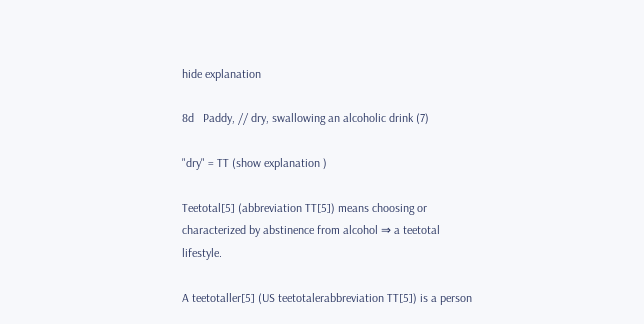hide explanation

8d   Paddy, // dry, swallowing an alcoholic drink (7)

"dry" = TT (show explanation )

Teetotal[5] (abbreviation TT[5]) means choosing or characterized by abstinence from alcohol ⇒ a teetotal lifestyle.

A teetotaller[5] (US teetotalerabbreviation TT[5]) is a person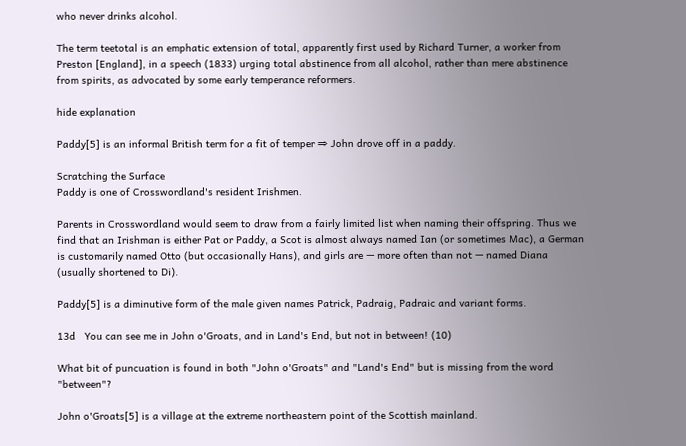who never drinks alcohol.

The term teetotal is an emphatic extension of total, apparently first used by Richard Turner, a worker from Preston [England], in a speech (1833) urging total abstinence from all alcohol, rather than mere abstinence from spirits, as advocated by some early temperance reformers.

hide explanation

Paddy[5] is an informal British term for a fit of temper ⇒ John drove off in a paddy.

Scratching the Surface
Paddy is one of Crosswordland's resident Irishmen.

Parents in Crosswordland would seem to draw from a fairly limited list when naming their offspring. Thus we find that an Irishman is either Pat or Paddy, a Scot is almost always named Ian (or sometimes Mac), a German is customarily named Otto (but occasionally Hans), and girls are — more often than not — named Diana (usually shortened to Di).

Paddy[5] is a diminutive form of the male given names Patrick, Padraig, Padraic and variant forms.

13d   You can see me in John o'Groats, and in Land's End, but not in between! (10)

What bit of puncuation is found in both "John o'Groats" and "Land's End" but is missing from the word "between"?

John o'Groats[5] is a village at the extreme northeastern point of the Scottish mainland.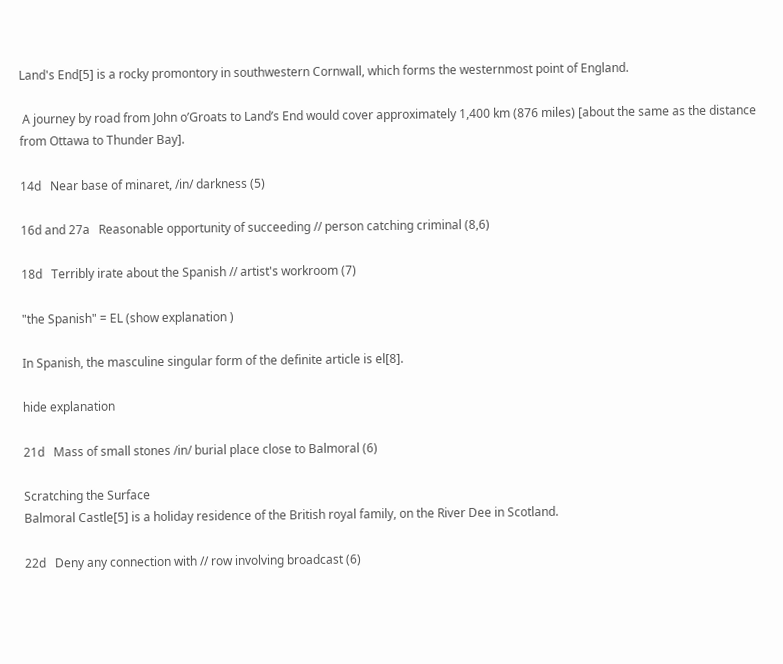Land's End[5] is a rocky promontory in southwestern Cornwall, which forms the westernmost point of England.

 A journey by road from John o’Groats to Land’s End would cover approximately 1,400 km (876 miles) [about the same as the distance from Ottawa to Thunder Bay].

14d   Near base of minaret, /in/ darkness (5)

16d and 27a   Reasonable opportunity of succeeding // person catching criminal (8,6)

18d   Terribly irate about the Spanish // artist's workroom (7)

"the Spanish" = EL (show explanation )

In Spanish, the masculine singular form of the definite article is el[8].

hide explanation

21d   Mass of small stones /in/ burial place close to Balmoral (6)

Scratching the Surface
Balmoral Castle[5] is a holiday residence of the British royal family, on the River Dee in Scotland.

22d   Deny any connection with // row involving broadcast (6)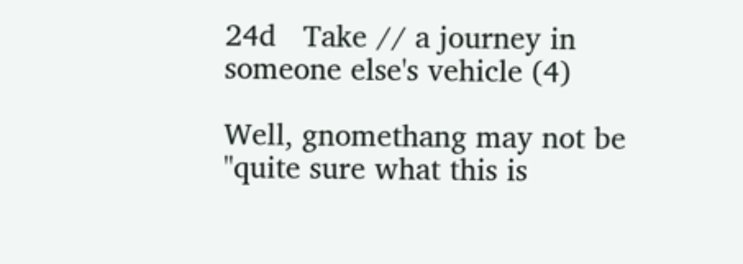24d   Take // a journey in someone else's vehicle (4)

Well, gnomethang may not be "quite sure what this is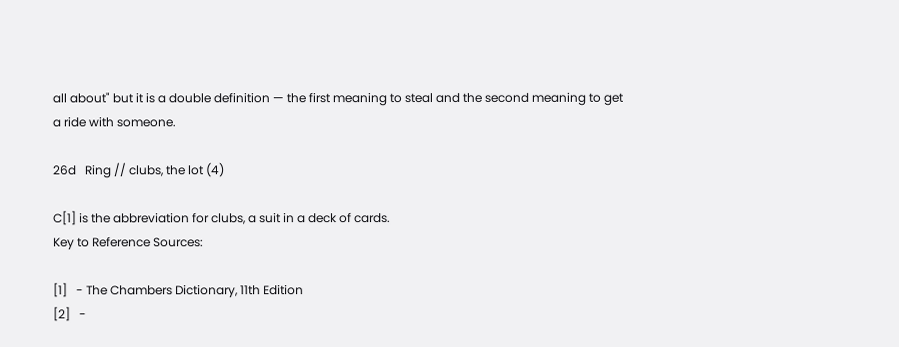all about" but it is a double definition — the first meaning to steal and the second meaning to get a ride with someone.

26d   Ring // clubs, the lot (4)

C[1] is the abbreviation for clubs, a suit in a deck of cards.
Key to Reference Sources:

[1]   - The Chambers Dictionary, 11th Edition
[2]   -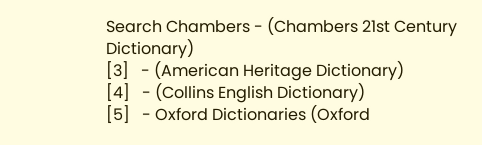Search Chambers - (Chambers 21st Century Dictionary)
[3]   - (American Heritage Dictionary)
[4]   - (Collins English Dictionary)
[5]   - Oxford Dictionaries (Oxford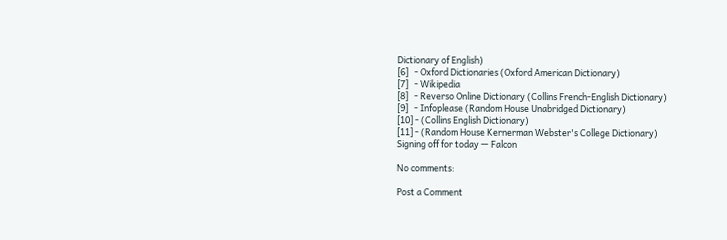Dictionary of English)
[6]   - Oxford Dictionaries (Oxford American Dictionary)
[7]   - Wikipedia
[8]   - Reverso Online Dictionary (Collins French-English Dictionary)
[9]   - Infoplease (Random House Unabridged Dictionary)
[10] - (Collins English Dictionary)
[11] - (Random House Kernerman Webster's College Dictionary)
Signing off for today — Falcon

No comments:

Post a Comment